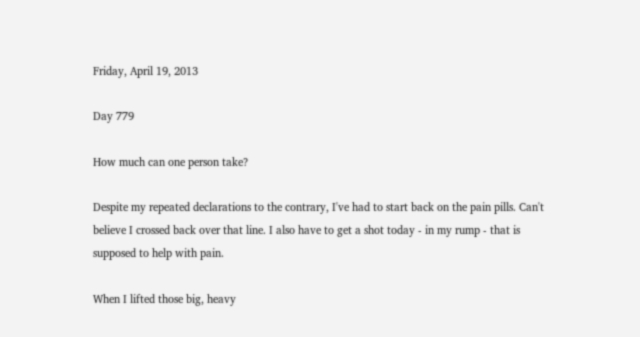Friday, April 19, 2013

Day 779

How much can one person take?

Despite my repeated declarations to the contrary, I've had to start back on the pain pills. Can't believe I crossed back over that line. I also have to get a shot today - in my rump - that is supposed to help with pain.

When I lifted those big, heavy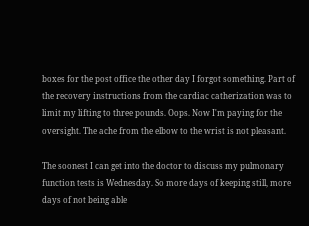boxes for the post office the other day I forgot something. Part of the recovery instructions from the cardiac catherization was to limit my lifting to three pounds. Oops. Now I'm paying for the oversight. The ache from the elbow to the wrist is not pleasant.

The soonest I can get into the doctor to discuss my pulmonary function tests is Wednesday. So more days of keeping still, more days of not being able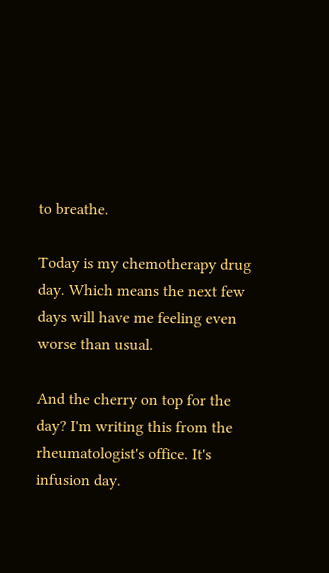to breathe.

Today is my chemotherapy drug day. Which means the next few days will have me feeling even worse than usual.

And the cherry on top for the day? I'm writing this from the rheumatologist's office. It's infusion day.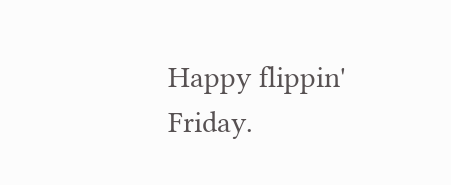Happy flippin' Friday.